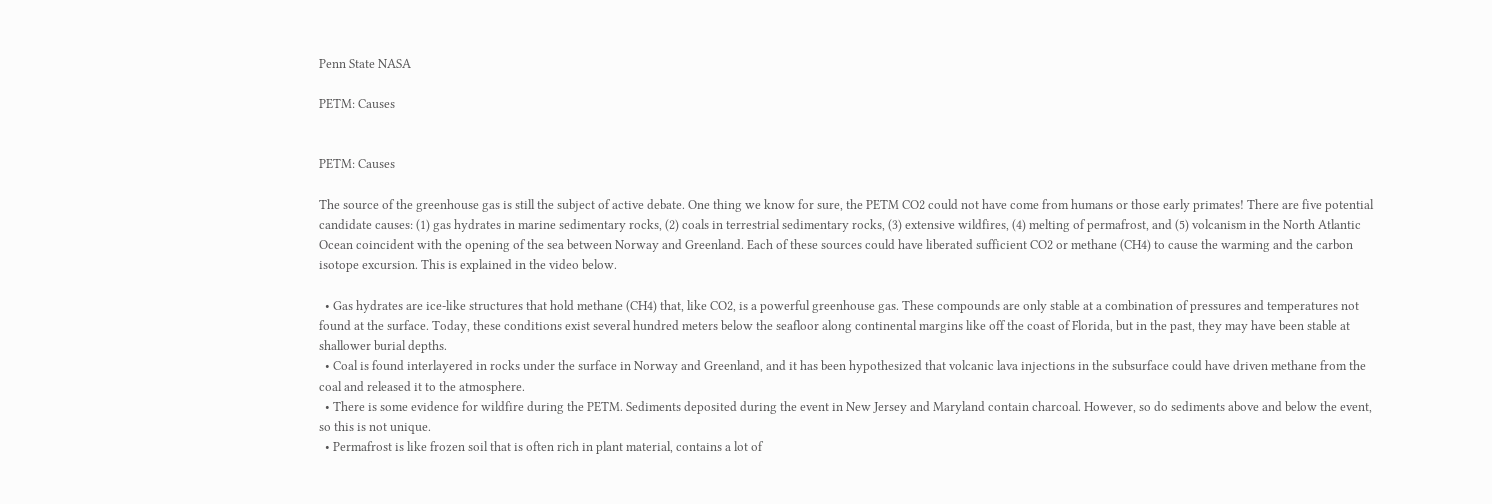Penn State NASA

PETM: Causes


PETM: Causes

The source of the greenhouse gas is still the subject of active debate. One thing we know for sure, the PETM CO2 could not have come from humans or those early primates! There are five potential candidate causes: (1) gas hydrates in marine sedimentary rocks, (2) coals in terrestrial sedimentary rocks, (3) extensive wildfires, (4) melting of permafrost, and (5) volcanism in the North Atlantic Ocean coincident with the opening of the sea between Norway and Greenland. Each of these sources could have liberated sufficient CO2 or methane (CH4) to cause the warming and the carbon isotope excursion. This is explained in the video below.

  • Gas hydrates are ice-like structures that hold methane (CH4) that, like CO2, is a powerful greenhouse gas. These compounds are only stable at a combination of pressures and temperatures not found at the surface. Today, these conditions exist several hundred meters below the seafloor along continental margins like off the coast of Florida, but in the past, they may have been stable at shallower burial depths.
  • Coal is found interlayered in rocks under the surface in Norway and Greenland, and it has been hypothesized that volcanic lava injections in the subsurface could have driven methane from the coal and released it to the atmosphere.
  • There is some evidence for wildfire during the PETM. Sediments deposited during the event in New Jersey and Maryland contain charcoal. However, so do sediments above and below the event, so this is not unique.
  • Permafrost is like frozen soil that is often rich in plant material, contains a lot of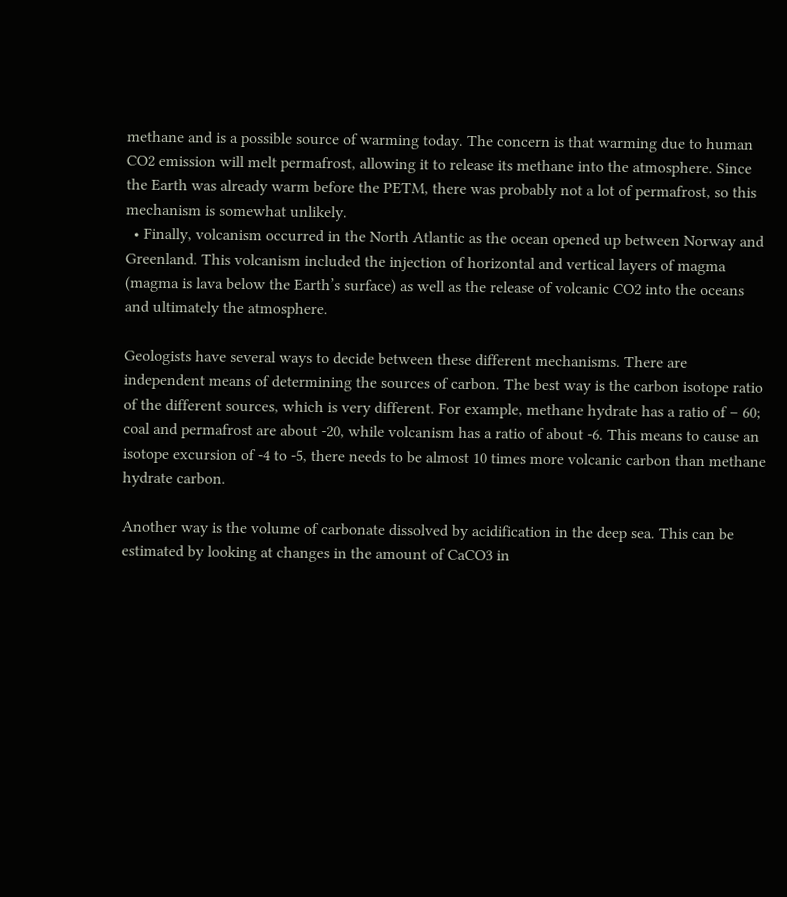methane and is a possible source of warming today. The concern is that warming due to human CO2 emission will melt permafrost, allowing it to release its methane into the atmosphere. Since the Earth was already warm before the PETM, there was probably not a lot of permafrost, so this mechanism is somewhat unlikely.
  • Finally, volcanism occurred in the North Atlantic as the ocean opened up between Norway and Greenland. This volcanism included the injection of horizontal and vertical layers of magma (magma is lava below the Earth’s surface) as well as the release of volcanic CO2 into the oceans and ultimately the atmosphere.

Geologists have several ways to decide between these different mechanisms. There are independent means of determining the sources of carbon. The best way is the carbon isotope ratio of the different sources, which is very different. For example, methane hydrate has a ratio of – 60; coal and permafrost are about -20, while volcanism has a ratio of about -6. This means to cause an isotope excursion of -4 to -5, there needs to be almost 10 times more volcanic carbon than methane hydrate carbon.

Another way is the volume of carbonate dissolved by acidification in the deep sea. This can be estimated by looking at changes in the amount of CaCO3 in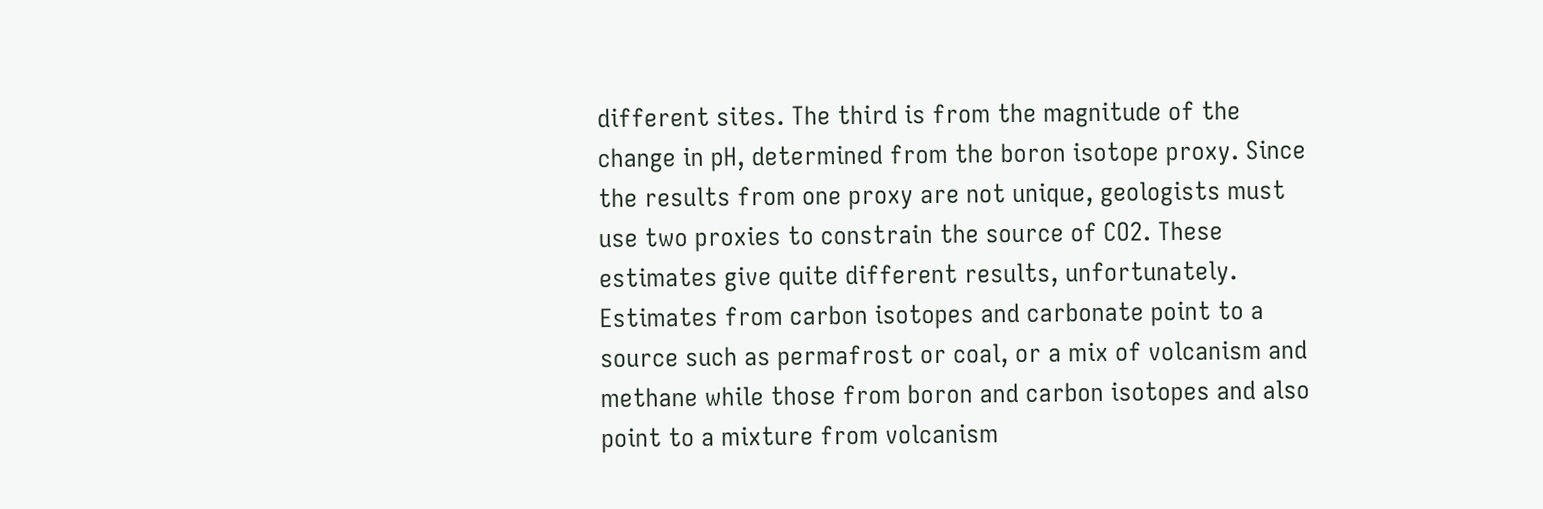different sites. The third is from the magnitude of the change in pH, determined from the boron isotope proxy. Since the results from one proxy are not unique, geologists must use two proxies to constrain the source of CO2. These estimates give quite different results, unfortunately. Estimates from carbon isotopes and carbonate point to a source such as permafrost or coal, or a mix of volcanism and methane while those from boron and carbon isotopes and also point to a mixture from volcanism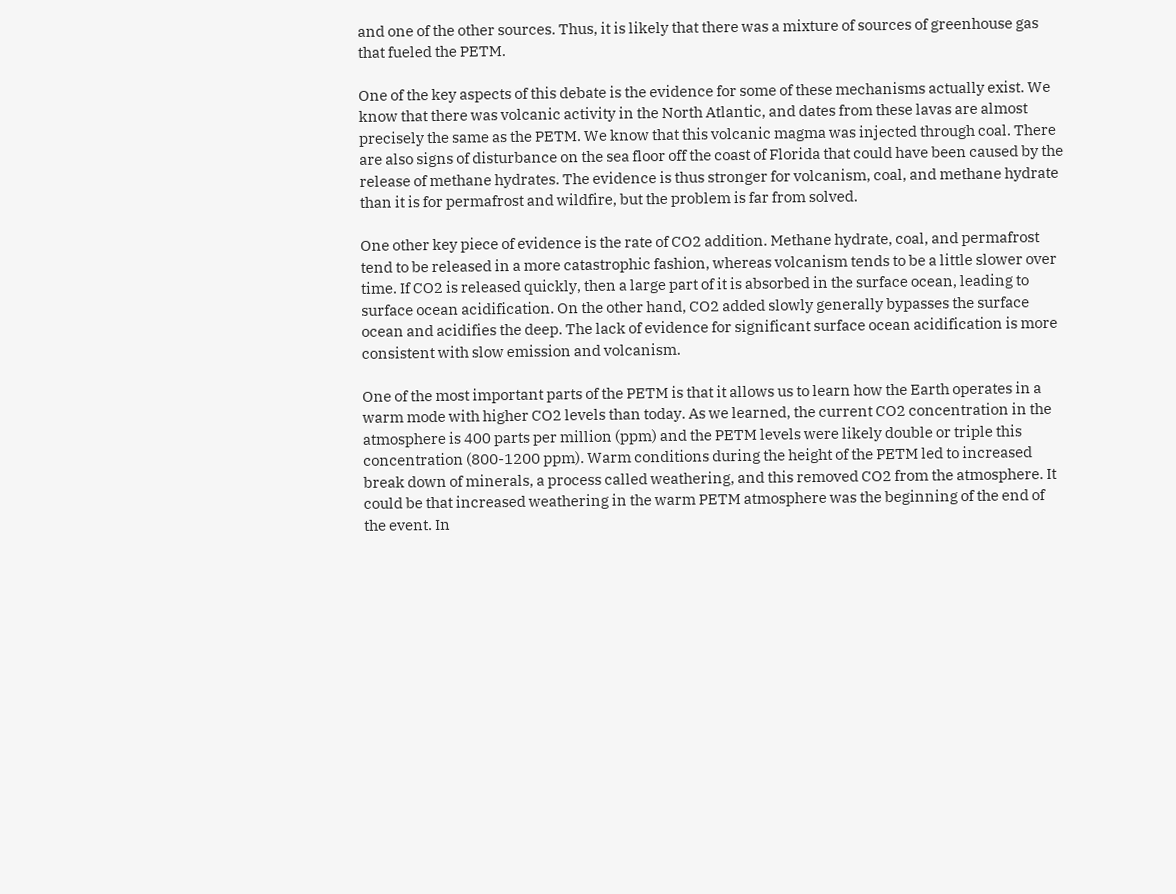and one of the other sources. Thus, it is likely that there was a mixture of sources of greenhouse gas that fueled the PETM.

One of the key aspects of this debate is the evidence for some of these mechanisms actually exist. We know that there was volcanic activity in the North Atlantic, and dates from these lavas are almost precisely the same as the PETM. We know that this volcanic magma was injected through coal. There are also signs of disturbance on the sea floor off the coast of Florida that could have been caused by the release of methane hydrates. The evidence is thus stronger for volcanism, coal, and methane hydrate than it is for permafrost and wildfire, but the problem is far from solved.

One other key piece of evidence is the rate of CO2 addition. Methane hydrate, coal, and permafrost tend to be released in a more catastrophic fashion, whereas volcanism tends to be a little slower over time. If CO2 is released quickly, then a large part of it is absorbed in the surface ocean, leading to surface ocean acidification. On the other hand, CO2 added slowly generally bypasses the surface ocean and acidifies the deep. The lack of evidence for significant surface ocean acidification is more consistent with slow emission and volcanism.

One of the most important parts of the PETM is that it allows us to learn how the Earth operates in a warm mode with higher CO2 levels than today. As we learned, the current CO2 concentration in the atmosphere is 400 parts per million (ppm) and the PETM levels were likely double or triple this concentration (800-1200 ppm). Warm conditions during the height of the PETM led to increased break down of minerals, a process called weathering, and this removed CO2 from the atmosphere. It could be that increased weathering in the warm PETM atmosphere was the beginning of the end of the event. In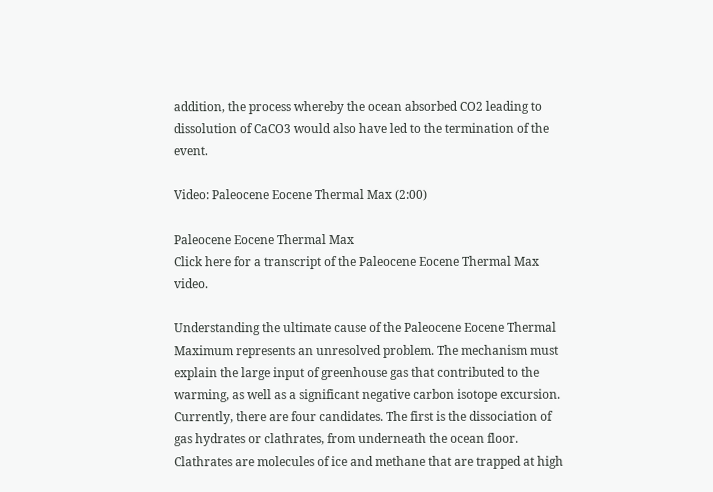addition, the process whereby the ocean absorbed CO2 leading to dissolution of CaCO3 would also have led to the termination of the event.

Video: Paleocene Eocene Thermal Max (2:00)

Paleocene Eocene Thermal Max
Click here for a transcript of the Paleocene Eocene Thermal Max video.

Understanding the ultimate cause of the Paleocene Eocene Thermal Maximum represents an unresolved problem. The mechanism must explain the large input of greenhouse gas that contributed to the warming, as well as a significant negative carbon isotope excursion. Currently, there are four candidates. The first is the dissociation of gas hydrates or clathrates, from underneath the ocean floor. Clathrates are molecules of ice and methane that are trapped at high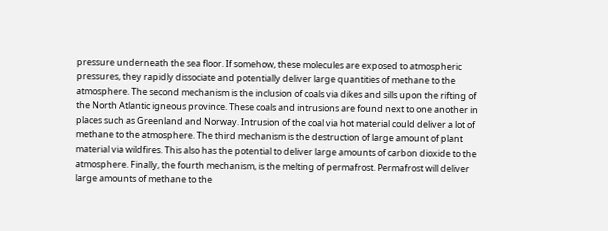pressure underneath the sea floor. If somehow, these molecules are exposed to atmospheric pressures, they rapidly dissociate and potentially deliver large quantities of methane to the atmosphere. The second mechanism is the inclusion of coals via dikes and sills upon the rifting of the North Atlantic igneous province. These coals and intrusions are found next to one another in places such as Greenland and Norway. Intrusion of the coal via hot material could deliver a lot of methane to the atmosphere. The third mechanism is the destruction of large amount of plant material via wildfires. This also has the potential to deliver large amounts of carbon dioxide to the atmosphere. Finally, the fourth mechanism, is the melting of permafrost. Permafrost will deliver large amounts of methane to the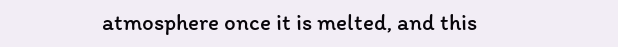atmosphere once it is melted, and this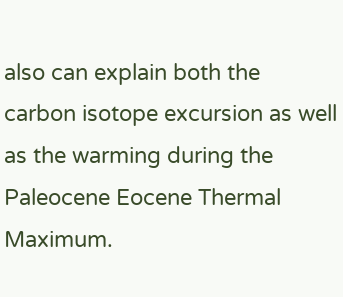also can explain both the carbon isotope excursion as well as the warming during the Paleocene Eocene Thermal Maximum.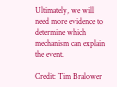Ultimately, we will need more evidence to determine which mechanism can explain the event.

Credit: Tim Bralower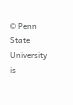© Penn State University is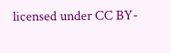licensed under CC BY-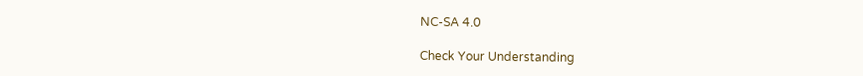NC-SA 4.0

Check Your Understanding